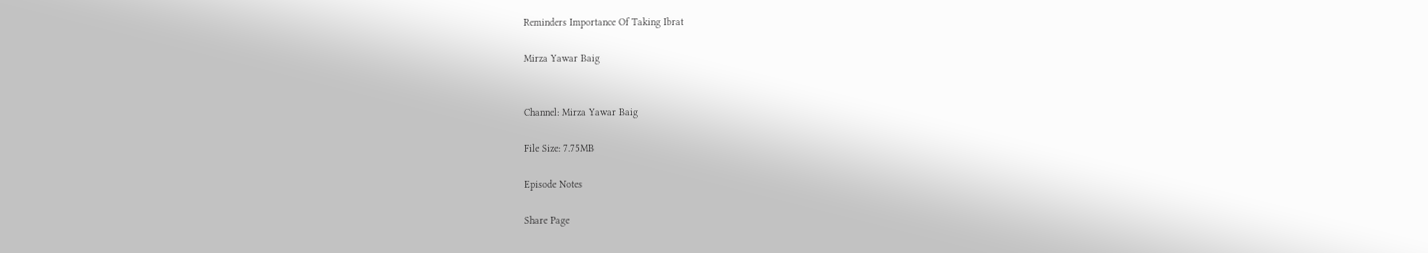Reminders Importance Of Taking Ibrat

Mirza Yawar Baig


Channel: Mirza Yawar Baig

File Size: 7.75MB

Episode Notes

Share Page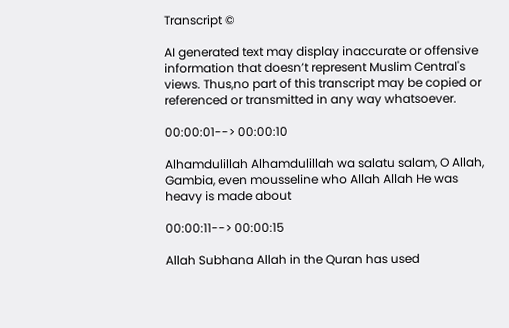Transcript ©

AI generated text may display inaccurate or offensive information that doesn’t represent Muslim Central's views. Thus,no part of this transcript may be copied or referenced or transmitted in any way whatsoever.

00:00:01--> 00:00:10

Alhamdulillah Alhamdulillah wa salatu salam, O Allah, Gambia, even mousseline who Allah Allah He was heavy is made about

00:00:11--> 00:00:15

Allah Subhana Allah in the Quran has used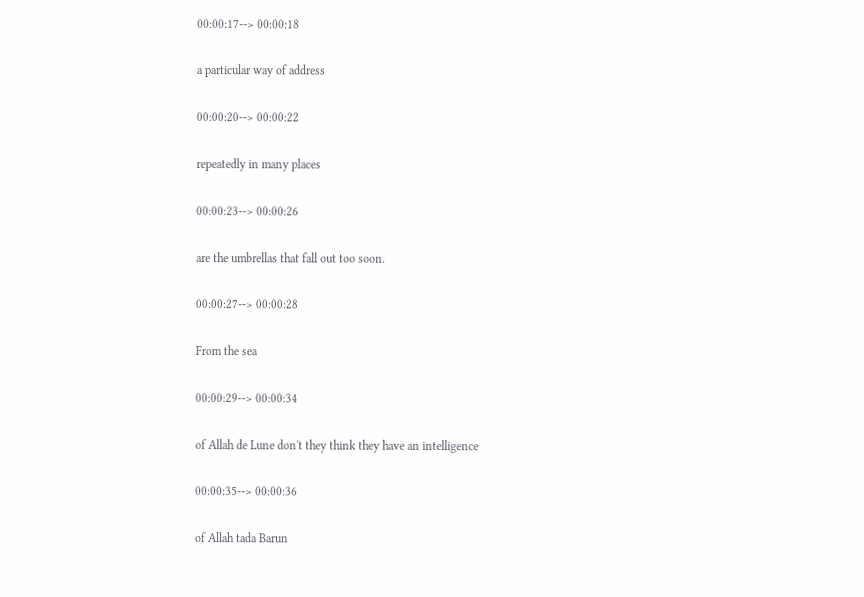00:00:17--> 00:00:18

a particular way of address

00:00:20--> 00:00:22

repeatedly in many places

00:00:23--> 00:00:26

are the umbrellas that fall out too soon.

00:00:27--> 00:00:28

From the sea

00:00:29--> 00:00:34

of Allah de Lune don't they think they have an intelligence

00:00:35--> 00:00:36

of Allah tada Barun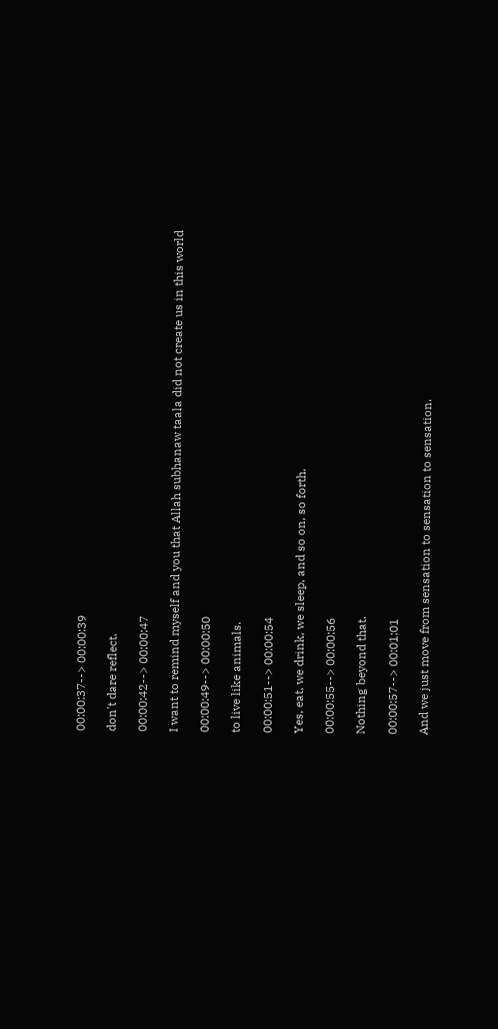00:00:37--> 00:00:39

don't dare reflect.

00:00:42--> 00:00:47

I want to remind myself and you that Allah subhanaw taala did not create us in this world

00:00:49--> 00:00:50

to live like animals.

00:00:51--> 00:00:54

Yes, eat, we drink, we sleep, and so on, so forth.

00:00:55--> 00:00:56

Nothing beyond that.

00:00:57--> 00:01:01

And we just move from sensation to sensation to sensation.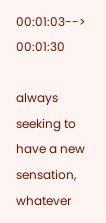00:01:03--> 00:01:30

always seeking to have a new sensation, whatever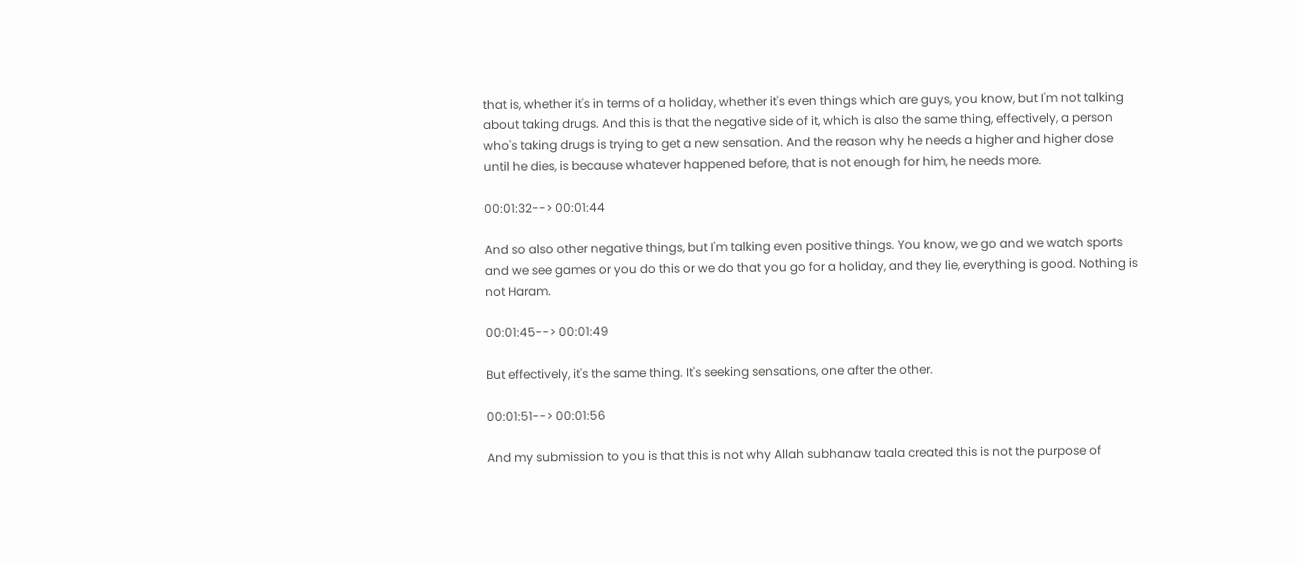that is, whether it's in terms of a holiday, whether it's even things which are guys, you know, but I'm not talking about taking drugs. And this is that the negative side of it, which is also the same thing, effectively, a person who's taking drugs is trying to get a new sensation. And the reason why he needs a higher and higher dose until he dies, is because whatever happened before, that is not enough for him, he needs more.

00:01:32--> 00:01:44

And so also other negative things, but I'm talking even positive things. You know, we go and we watch sports and we see games or you do this or we do that you go for a holiday, and they lie, everything is good. Nothing is not Haram.

00:01:45--> 00:01:49

But effectively, it's the same thing. It's seeking sensations, one after the other.

00:01:51--> 00:01:56

And my submission to you is that this is not why Allah subhanaw taala created this is not the purpose of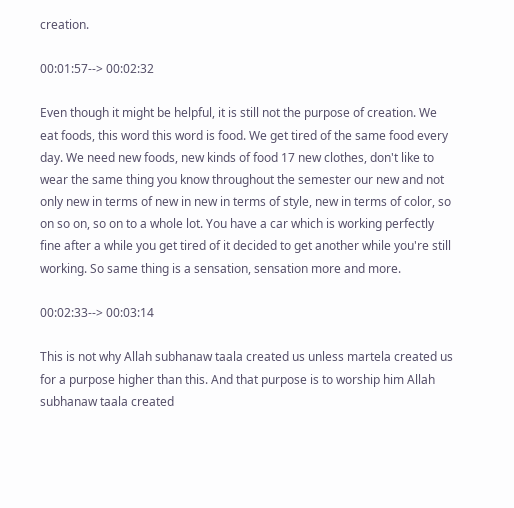creation.

00:01:57--> 00:02:32

Even though it might be helpful, it is still not the purpose of creation. We eat foods, this word this word is food. We get tired of the same food every day. We need new foods, new kinds of food 17 new clothes, don't like to wear the same thing you know throughout the semester our new and not only new in terms of new in new in terms of style, new in terms of color, so on so on, so on to a whole lot. You have a car which is working perfectly fine after a while you get tired of it decided to get another while you're still working. So same thing is a sensation, sensation more and more.

00:02:33--> 00:03:14

This is not why Allah subhanaw taala created us unless martela created us for a purpose higher than this. And that purpose is to worship him Allah subhanaw taala created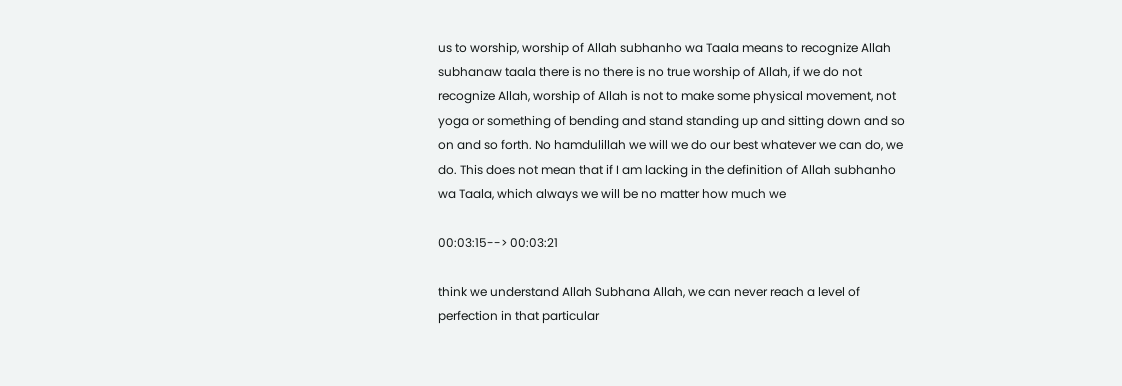us to worship, worship of Allah subhanho wa Taala means to recognize Allah subhanaw taala there is no there is no true worship of Allah, if we do not recognize Allah, worship of Allah is not to make some physical movement, not yoga or something of bending and stand standing up and sitting down and so on and so forth. No hamdulillah we will we do our best whatever we can do, we do. This does not mean that if I am lacking in the definition of Allah subhanho wa Taala, which always we will be no matter how much we

00:03:15--> 00:03:21

think we understand Allah Subhana Allah, we can never reach a level of perfection in that particular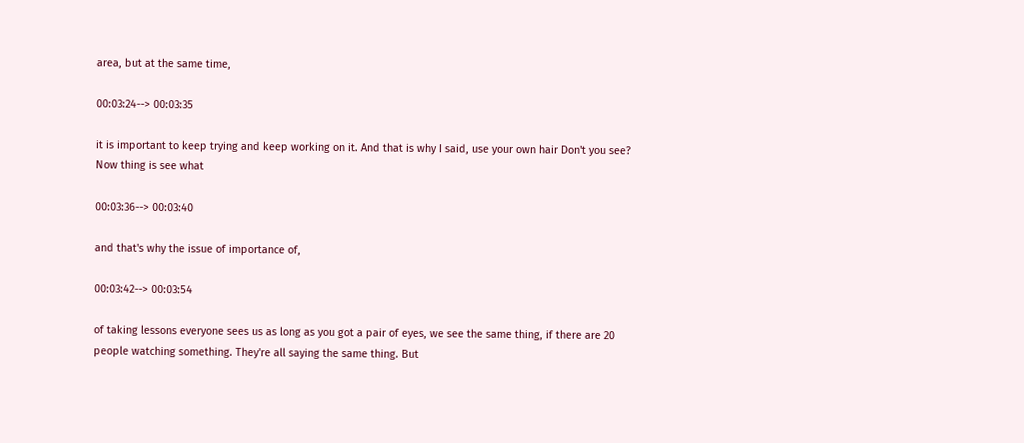area, but at the same time,

00:03:24--> 00:03:35

it is important to keep trying and keep working on it. And that is why I said, use your own hair Don't you see? Now thing is see what

00:03:36--> 00:03:40

and that's why the issue of importance of,

00:03:42--> 00:03:54

of taking lessons everyone sees us as long as you got a pair of eyes, we see the same thing, if there are 20 people watching something. They're all saying the same thing. But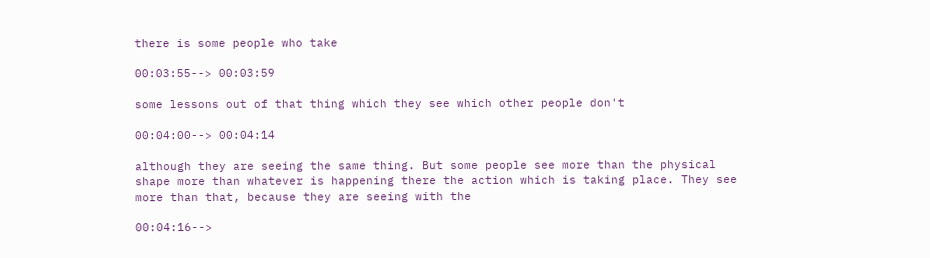there is some people who take

00:03:55--> 00:03:59

some lessons out of that thing which they see which other people don't

00:04:00--> 00:04:14

although they are seeing the same thing. But some people see more than the physical shape more than whatever is happening there the action which is taking place. They see more than that, because they are seeing with the

00:04:16-->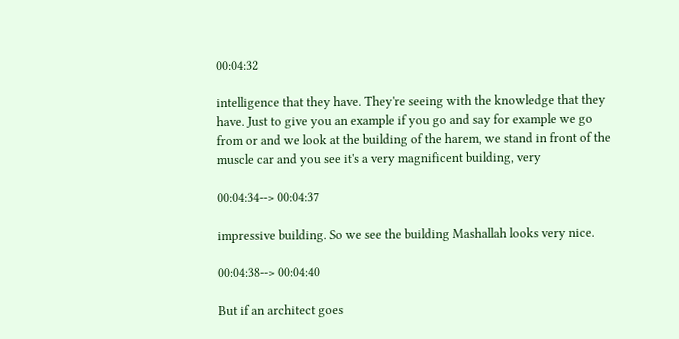00:04:32

intelligence that they have. They're seeing with the knowledge that they have. Just to give you an example if you go and say for example we go from or and we look at the building of the harem, we stand in front of the muscle car and you see it's a very magnificent building, very

00:04:34--> 00:04:37

impressive building. So we see the building Mashallah looks very nice.

00:04:38--> 00:04:40

But if an architect goes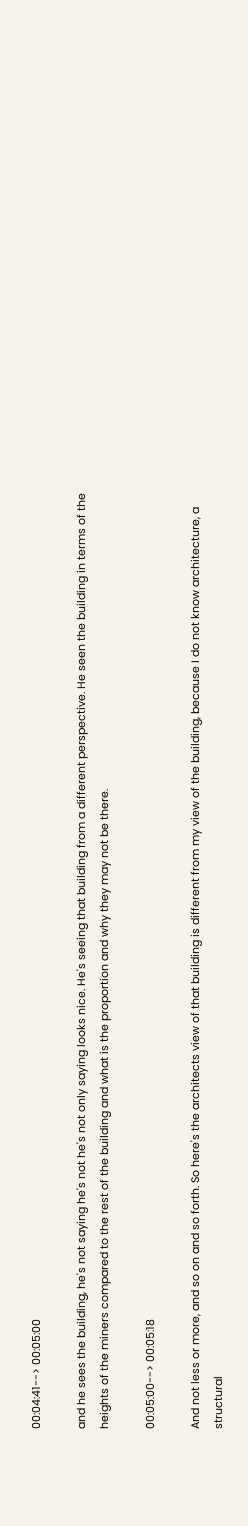00:04:41--> 00:05:00

and he sees the building, he's not saying he's not he's not only saying looks nice. He's seeing that building from a different perspective. He seen the building in terms of the heights of the miners compared to the rest of the building and what is the proportion and why they may not be there.

00:05:00--> 00:05:18

And not less or more, and so on and so forth. So here's the architects view of that building is different from my view of the building, because I do not know architecture, a structural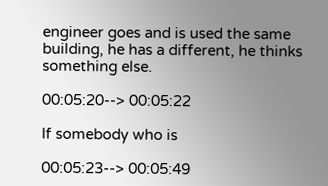engineer goes and is used the same building, he has a different, he thinks something else.

00:05:20--> 00:05:22

If somebody who is

00:05:23--> 00:05:49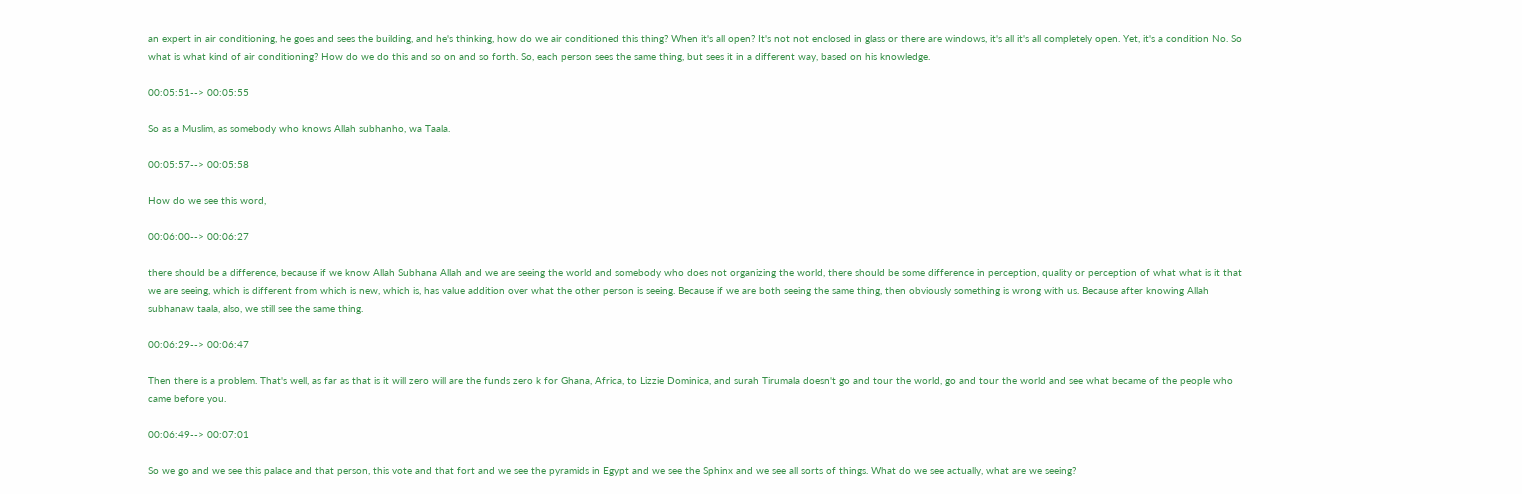an expert in air conditioning, he goes and sees the building, and he's thinking, how do we air conditioned this thing? When it's all open? It's not not enclosed in glass or there are windows, it's all it's all completely open. Yet, it's a condition No. So what is what kind of air conditioning? How do we do this and so on and so forth. So, each person sees the same thing, but sees it in a different way, based on his knowledge.

00:05:51--> 00:05:55

So as a Muslim, as somebody who knows Allah subhanho, wa Taala.

00:05:57--> 00:05:58

How do we see this word,

00:06:00--> 00:06:27

there should be a difference, because if we know Allah Subhana Allah and we are seeing the world and somebody who does not organizing the world, there should be some difference in perception, quality or perception of what what is it that we are seeing, which is different from which is new, which is, has value addition over what the other person is seeing. Because if we are both seeing the same thing, then obviously something is wrong with us. Because after knowing Allah subhanaw taala, also, we still see the same thing.

00:06:29--> 00:06:47

Then there is a problem. That's well, as far as that is it will zero will are the funds zero k for Ghana, Africa, to Lizzie Dominica, and surah Tirumala doesn't go and tour the world, go and tour the world and see what became of the people who came before you.

00:06:49--> 00:07:01

So we go and we see this palace and that person, this vote and that fort and we see the pyramids in Egypt and we see the Sphinx and we see all sorts of things. What do we see actually, what are we seeing?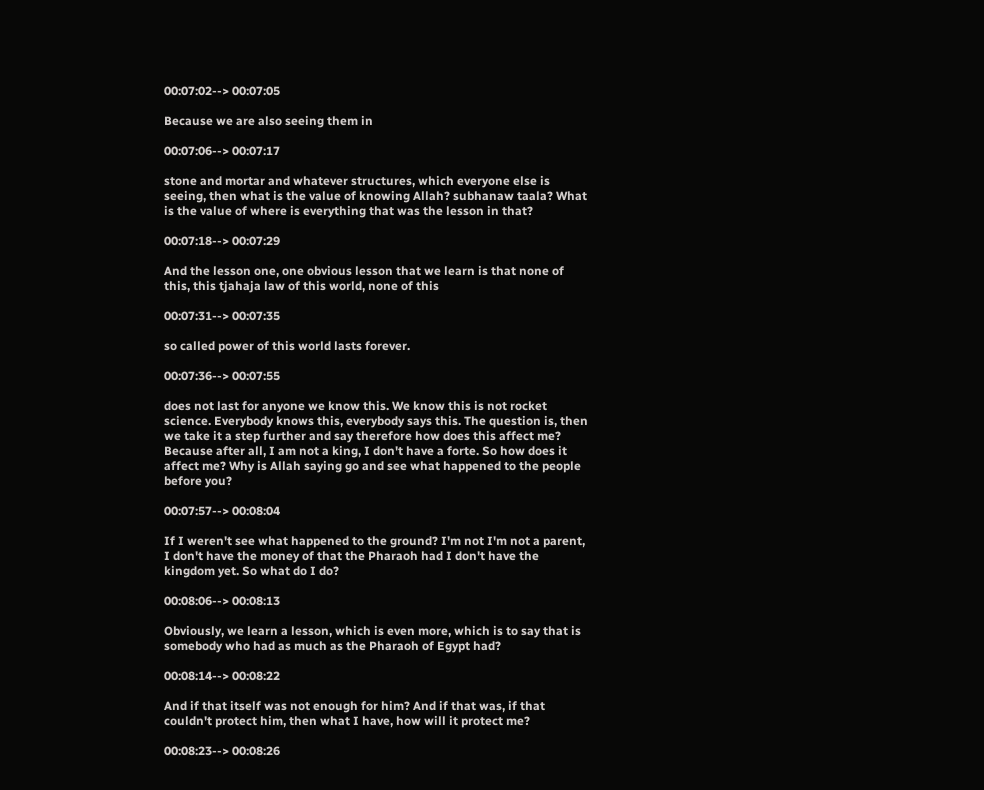00:07:02--> 00:07:05

Because we are also seeing them in

00:07:06--> 00:07:17

stone and mortar and whatever structures, which everyone else is seeing, then what is the value of knowing Allah? subhanaw taala? What is the value of where is everything that was the lesson in that?

00:07:18--> 00:07:29

And the lesson one, one obvious lesson that we learn is that none of this, this tjahaja law of this world, none of this

00:07:31--> 00:07:35

so called power of this world lasts forever.

00:07:36--> 00:07:55

does not last for anyone we know this. We know this is not rocket science. Everybody knows this, everybody says this. The question is, then we take it a step further and say therefore how does this affect me? Because after all, I am not a king, I don't have a forte. So how does it affect me? Why is Allah saying go and see what happened to the people before you?

00:07:57--> 00:08:04

If I weren't see what happened to the ground? I'm not I'm not a parent, I don't have the money of that the Pharaoh had I don't have the kingdom yet. So what do I do?

00:08:06--> 00:08:13

Obviously, we learn a lesson, which is even more, which is to say that is somebody who had as much as the Pharaoh of Egypt had?

00:08:14--> 00:08:22

And if that itself was not enough for him? And if that was, if that couldn't protect him, then what I have, how will it protect me?

00:08:23--> 00:08:26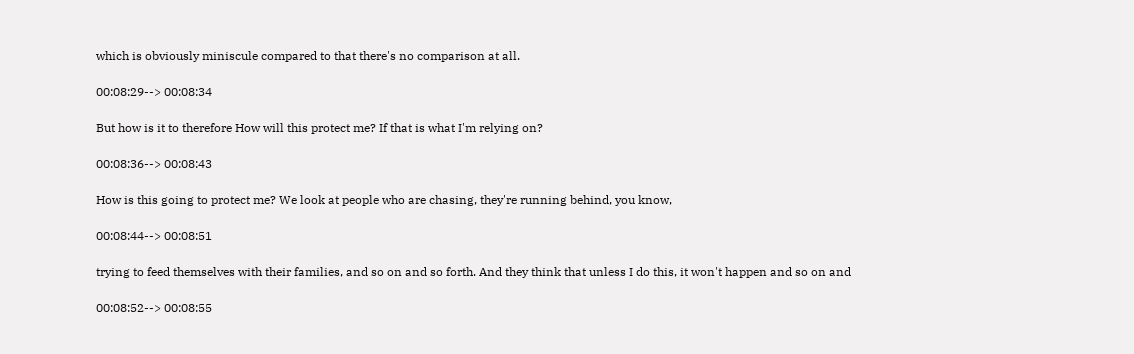which is obviously miniscule compared to that there's no comparison at all.

00:08:29--> 00:08:34

But how is it to therefore How will this protect me? If that is what I'm relying on?

00:08:36--> 00:08:43

How is this going to protect me? We look at people who are chasing, they're running behind, you know,

00:08:44--> 00:08:51

trying to feed themselves with their families, and so on and so forth. And they think that unless I do this, it won't happen and so on and

00:08:52--> 00:08:55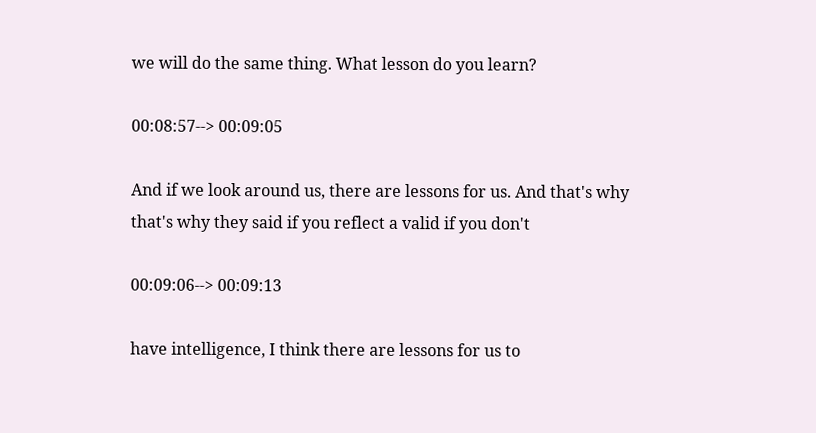we will do the same thing. What lesson do you learn?

00:08:57--> 00:09:05

And if we look around us, there are lessons for us. And that's why that's why they said if you reflect a valid if you don't

00:09:06--> 00:09:13

have intelligence, I think there are lessons for us to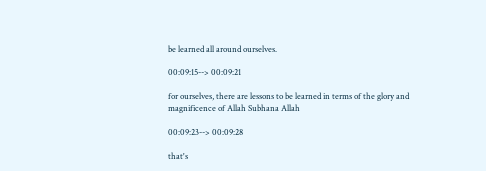be learned all around ourselves.

00:09:15--> 00:09:21

for ourselves, there are lessons to be learned in terms of the glory and magnificence of Allah Subhana Allah

00:09:23--> 00:09:28

that's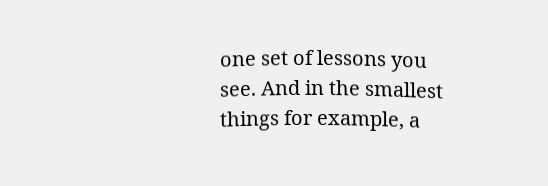one set of lessons you see. And in the smallest things for example, a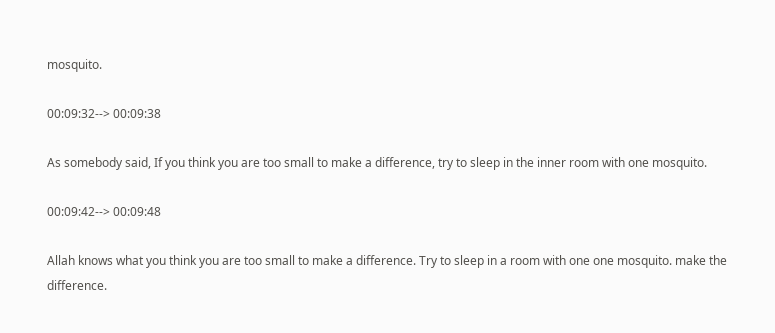mosquito.

00:09:32--> 00:09:38

As somebody said, If you think you are too small to make a difference, try to sleep in the inner room with one mosquito.

00:09:42--> 00:09:48

Allah knows what you think you are too small to make a difference. Try to sleep in a room with one one mosquito. make the difference.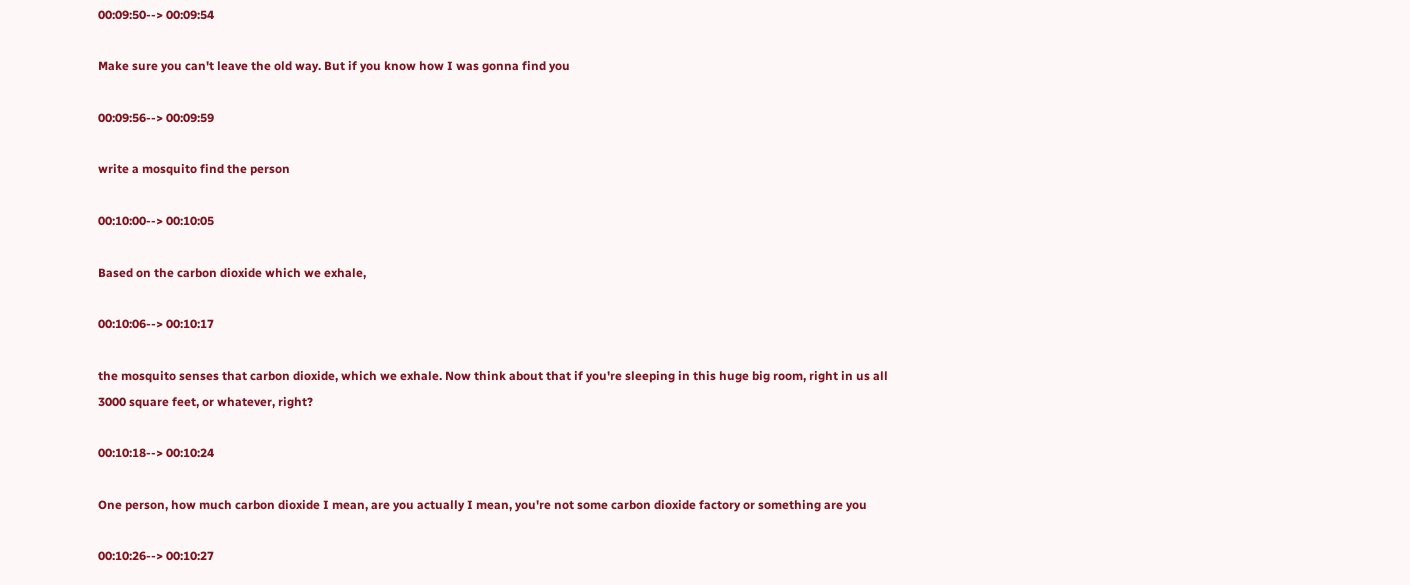00:09:50--> 00:09:54

Make sure you can't leave the old way. But if you know how I was gonna find you

00:09:56--> 00:09:59

write a mosquito find the person

00:10:00--> 00:10:05

Based on the carbon dioxide which we exhale,

00:10:06--> 00:10:17

the mosquito senses that carbon dioxide, which we exhale. Now think about that if you're sleeping in this huge big room, right in us all 3000 square feet, or whatever, right?

00:10:18--> 00:10:24

One person, how much carbon dioxide I mean, are you actually I mean, you're not some carbon dioxide factory or something are you

00:10:26--> 00:10:27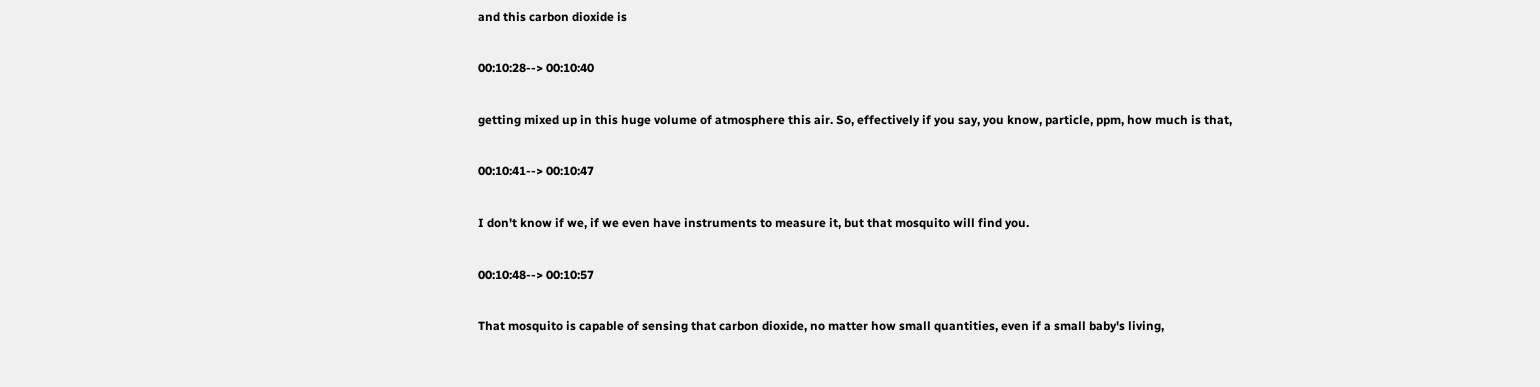and this carbon dioxide is

00:10:28--> 00:10:40

getting mixed up in this huge volume of atmosphere this air. So, effectively if you say, you know, particle, ppm, how much is that,

00:10:41--> 00:10:47

I don't know if we, if we even have instruments to measure it, but that mosquito will find you.

00:10:48--> 00:10:57

That mosquito is capable of sensing that carbon dioxide, no matter how small quantities, even if a small baby's living,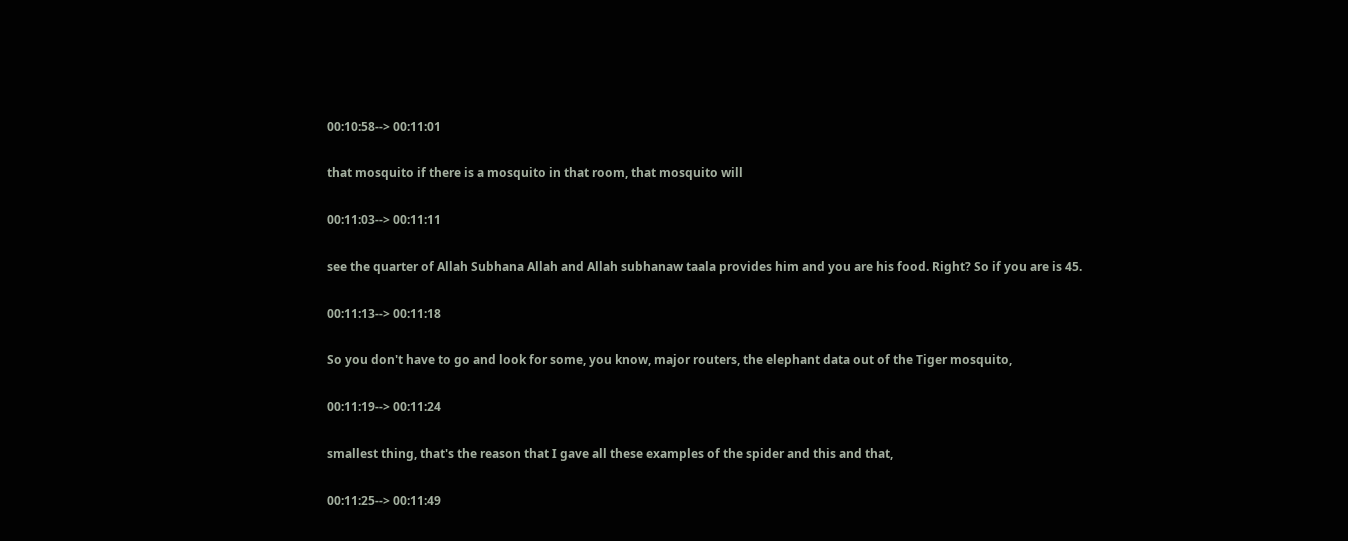00:10:58--> 00:11:01

that mosquito if there is a mosquito in that room, that mosquito will

00:11:03--> 00:11:11

see the quarter of Allah Subhana Allah and Allah subhanaw taala provides him and you are his food. Right? So if you are is 45.

00:11:13--> 00:11:18

So you don't have to go and look for some, you know, major routers, the elephant data out of the Tiger mosquito,

00:11:19--> 00:11:24

smallest thing, that's the reason that I gave all these examples of the spider and this and that,

00:11:25--> 00:11:49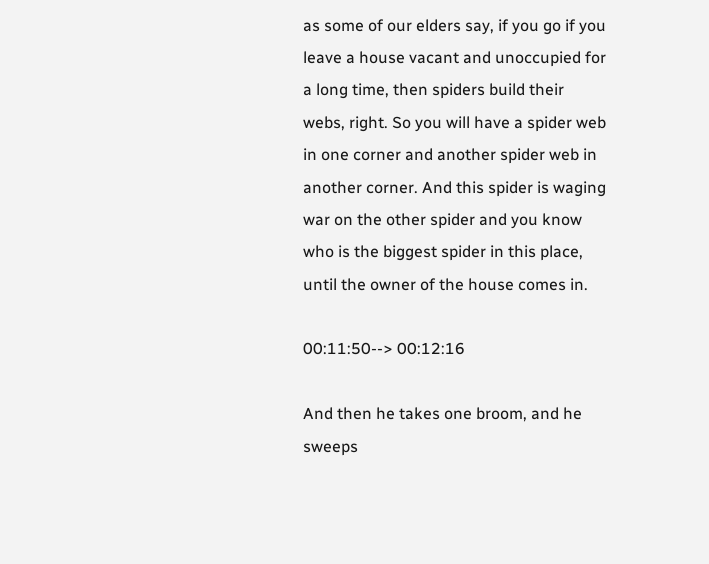as some of our elders say, if you go if you leave a house vacant and unoccupied for a long time, then spiders build their webs, right. So you will have a spider web in one corner and another spider web in another corner. And this spider is waging war on the other spider and you know who is the biggest spider in this place, until the owner of the house comes in.

00:11:50--> 00:12:16

And then he takes one broom, and he sweeps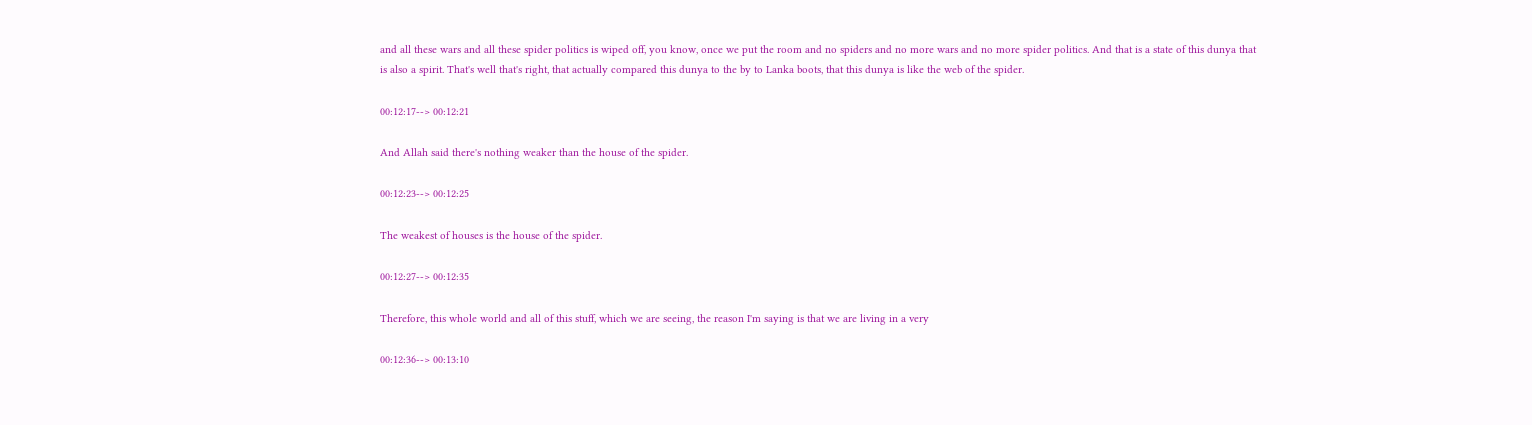and all these wars and all these spider politics is wiped off, you know, once we put the room and no spiders and no more wars and no more spider politics. And that is a state of this dunya that is also a spirit. That's well that's right, that actually compared this dunya to the by to Lanka boots, that this dunya is like the web of the spider.

00:12:17--> 00:12:21

And Allah said there's nothing weaker than the house of the spider.

00:12:23--> 00:12:25

The weakest of houses is the house of the spider.

00:12:27--> 00:12:35

Therefore, this whole world and all of this stuff, which we are seeing, the reason I'm saying is that we are living in a very

00:12:36--> 00:13:10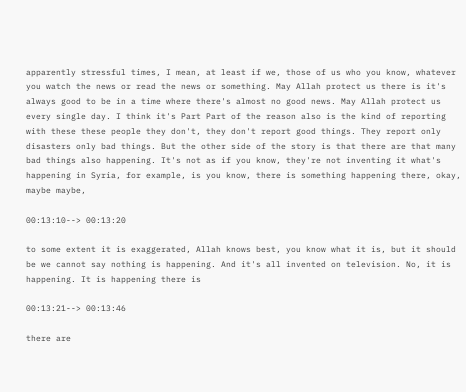apparently stressful times, I mean, at least if we, those of us who you know, whatever you watch the news or read the news or something. May Allah protect us there is it's always good to be in a time where there's almost no good news. May Allah protect us every single day. I think it's Part Part of the reason also is the kind of reporting with these these people they don't, they don't report good things. They report only disasters only bad things. But the other side of the story is that there are that many bad things also happening. It's not as if you know, they're not inventing it what's happening in Syria, for example, is you know, there is something happening there, okay, maybe maybe,

00:13:10--> 00:13:20

to some extent it is exaggerated, Allah knows best, you know what it is, but it should be we cannot say nothing is happening. And it's all invented on television. No, it is happening. It is happening there is

00:13:21--> 00:13:46

there are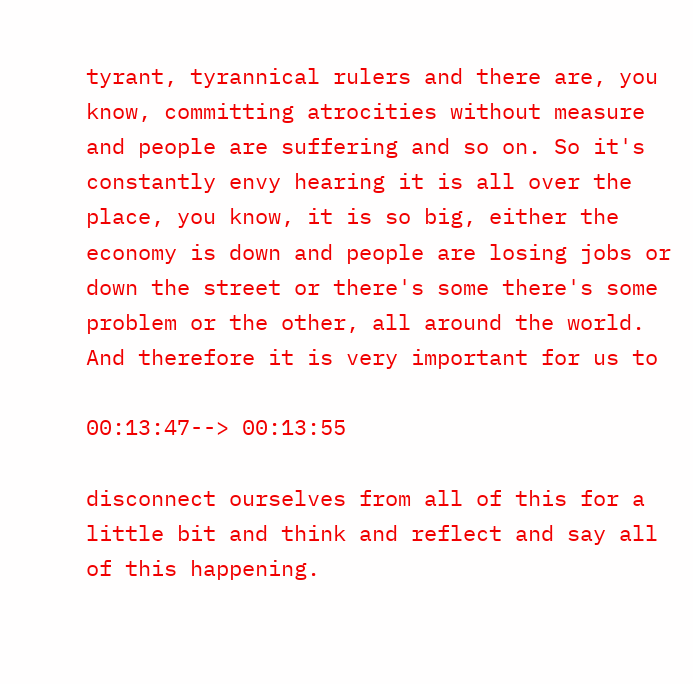tyrant, tyrannical rulers and there are, you know, committing atrocities without measure and people are suffering and so on. So it's constantly envy hearing it is all over the place, you know, it is so big, either the economy is down and people are losing jobs or down the street or there's some there's some problem or the other, all around the world. And therefore it is very important for us to

00:13:47--> 00:13:55

disconnect ourselves from all of this for a little bit and think and reflect and say all of this happening.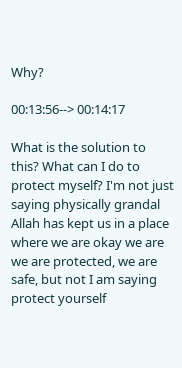Why?

00:13:56--> 00:14:17

What is the solution to this? What can I do to protect myself? I'm not just saying physically grandal Allah has kept us in a place where we are okay we are we are protected, we are safe, but not I am saying protect yourself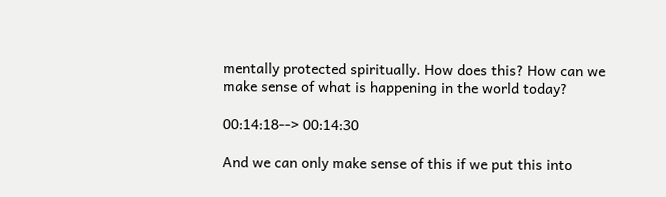mentally protected spiritually. How does this? How can we make sense of what is happening in the world today?

00:14:18--> 00:14:30

And we can only make sense of this if we put this into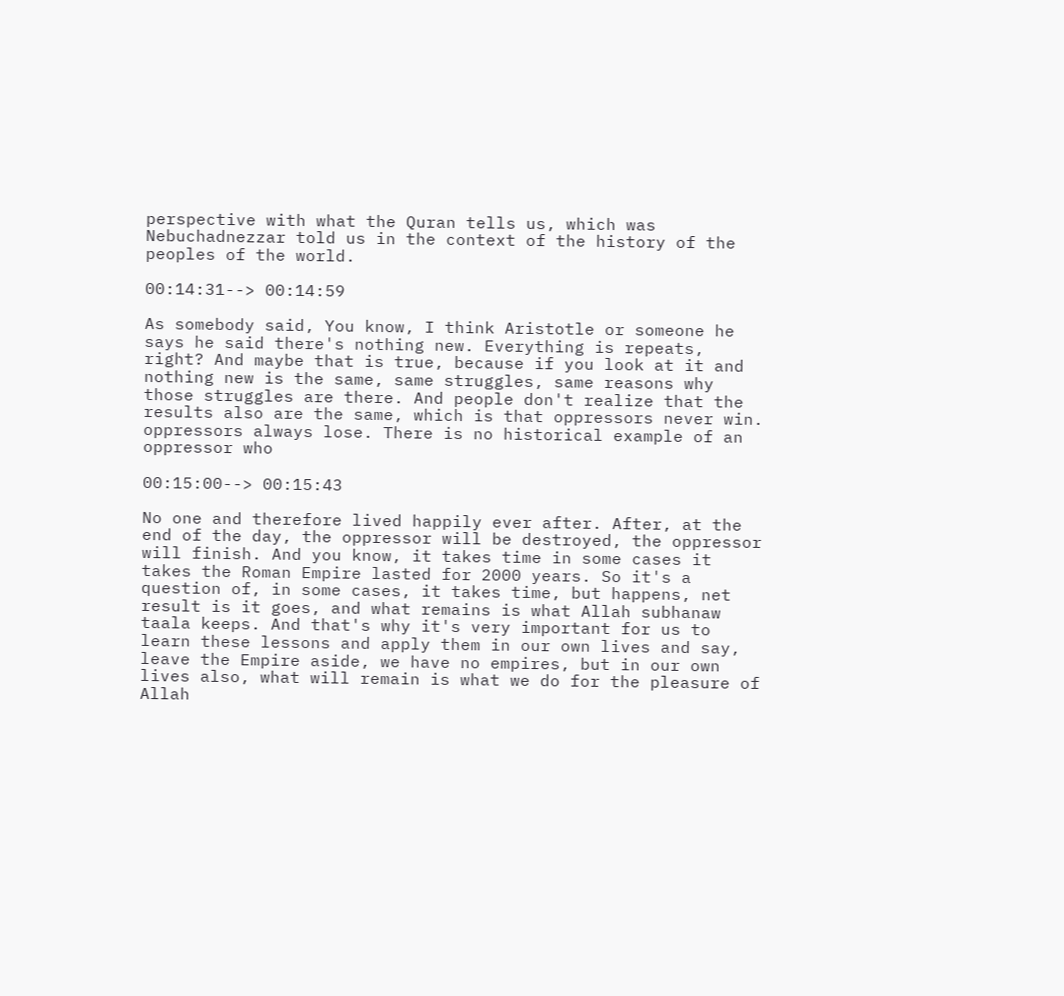perspective with what the Quran tells us, which was Nebuchadnezzar told us in the context of the history of the peoples of the world.

00:14:31--> 00:14:59

As somebody said, You know, I think Aristotle or someone he says he said there's nothing new. Everything is repeats, right? And maybe that is true, because if you look at it and nothing new is the same, same struggles, same reasons why those struggles are there. And people don't realize that the results also are the same, which is that oppressors never win. oppressors always lose. There is no historical example of an oppressor who

00:15:00--> 00:15:43

No one and therefore lived happily ever after. After, at the end of the day, the oppressor will be destroyed, the oppressor will finish. And you know, it takes time in some cases it takes the Roman Empire lasted for 2000 years. So it's a question of, in some cases, it takes time, but happens, net result is it goes, and what remains is what Allah subhanaw taala keeps. And that's why it's very important for us to learn these lessons and apply them in our own lives and say, leave the Empire aside, we have no empires, but in our own lives also, what will remain is what we do for the pleasure of Allah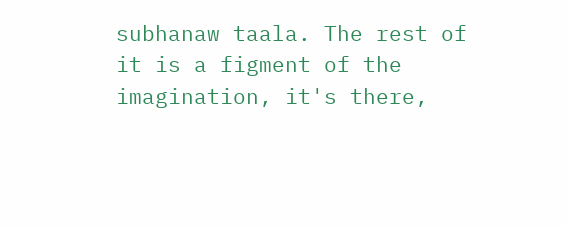subhanaw taala. The rest of it is a figment of the imagination, it's there,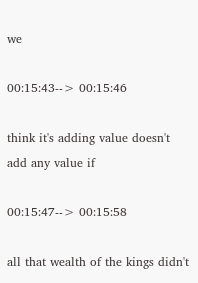we

00:15:43--> 00:15:46

think it's adding value doesn't add any value if

00:15:47--> 00:15:58

all that wealth of the kings didn't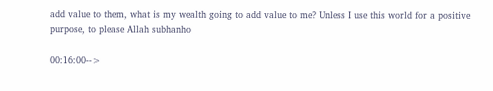add value to them, what is my wealth going to add value to me? Unless I use this world for a positive purpose, to please Allah subhanho

00:16:00-->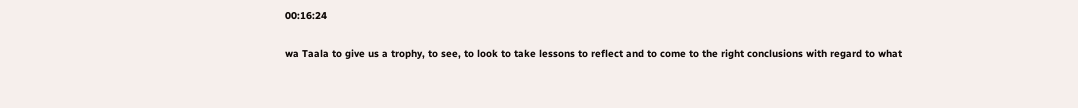00:16:24

wa Taala to give us a trophy, to see, to look to take lessons to reflect and to come to the right conclusions with regard to what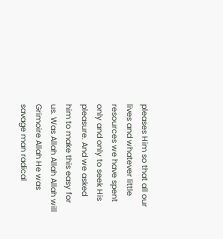pleases Him so that all our lives and whatever little resources we have spent only and only to seek His pleasure. And we asked him to make this easy for us. Was Allah Allah Allah will Grimoire Allah He was savage man radical